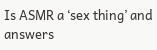Is ASMR a ‘sex thing’ and answers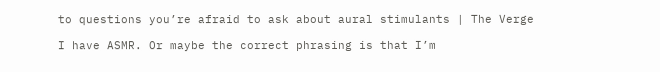to questions you’re afraid to ask about aural stimulants | The Verge

I have ASMR. Or maybe the correct phrasing is that I’m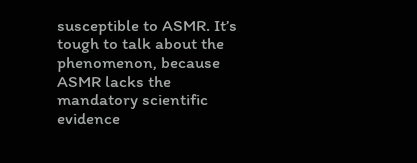susceptible to ASMR. It’s tough to talk about the phenomenon, because ASMR lacks the mandatory scientific evidence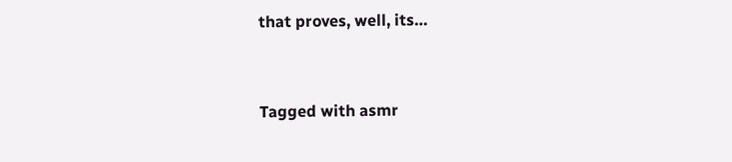that proves, well, its…


Tagged with asmr